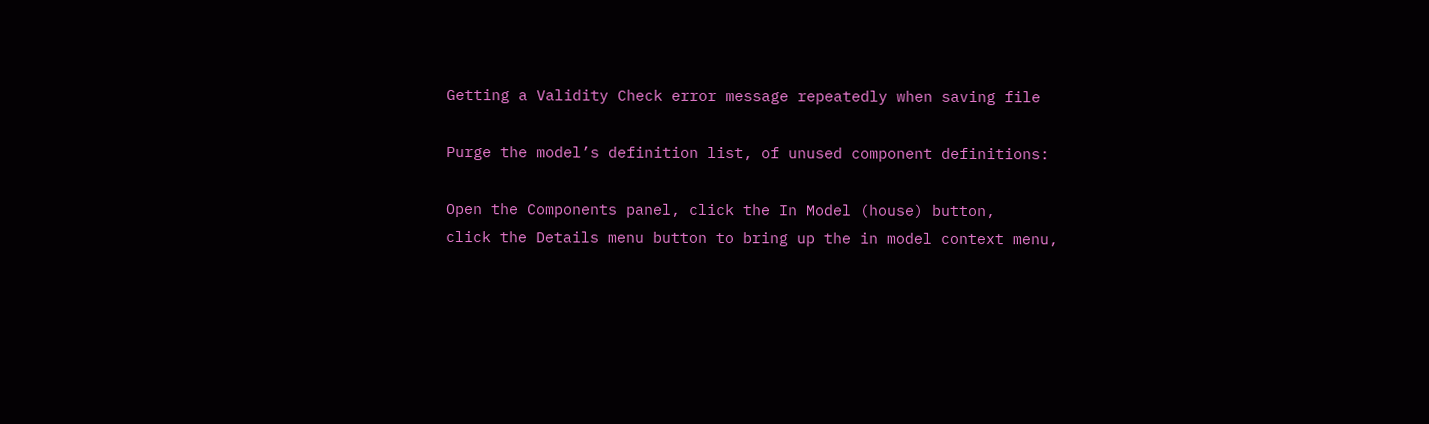Getting a Validity Check error message repeatedly when saving file

Purge the model’s definition list, of unused component definitions:

Open the Components panel, click the In Model (house) button,
click the Details menu button to bring up the in model context menu,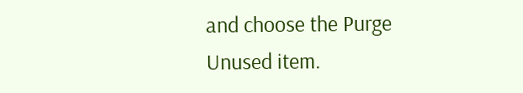and choose the Purge Unused item.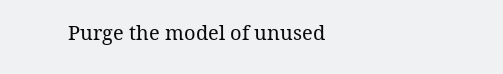Purge the model of unused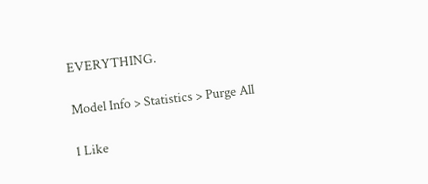EVERYTHING.

Model Info > Statistics > Purge All

1 Like